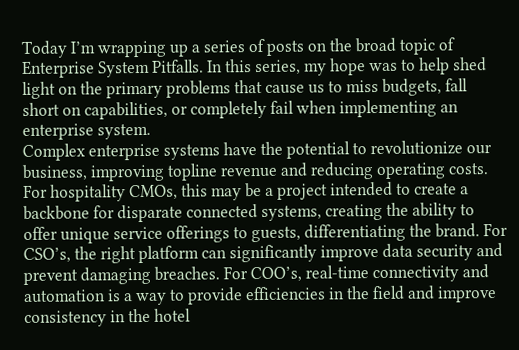Today I’m wrapping up a series of posts on the broad topic of Enterprise System Pitfalls. In this series, my hope was to help shed light on the primary problems that cause us to miss budgets, fall short on capabilities, or completely fail when implementing an enterprise system.
Complex enterprise systems have the potential to revolutionize our business, improving topline revenue and reducing operating costs. For hospitality CMOs, this may be a project intended to create a backbone for disparate connected systems, creating the ability to offer unique service offerings to guests, differentiating the brand. For CSO’s, the right platform can significantly improve data security and prevent damaging breaches. For COO’s, real-time connectivity and automation is a way to provide efficiencies in the field and improve consistency in the hotel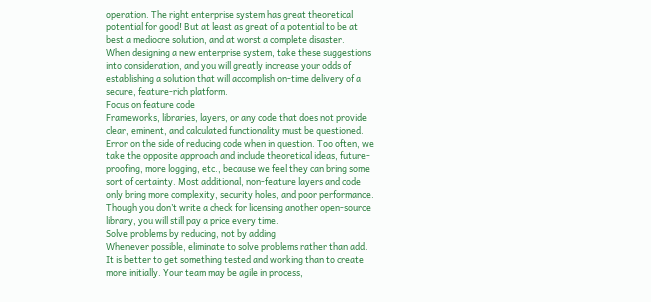operation. The right enterprise system has great theoretical potential for good! But at least as great of a potential to be at best a mediocre solution, and at worst a complete disaster.
When designing a new enterprise system, take these suggestions into consideration, and you will greatly increase your odds of establishing a solution that will accomplish on-time delivery of a secure, feature-rich platform.
Focus on feature code
Frameworks, libraries, layers, or any code that does not provide clear, eminent, and calculated functionality must be questioned. Error on the side of reducing code when in question. Too often, we take the opposite approach and include theoretical ideas, future-proofing, more logging, etc., because we feel they can bring some sort of certainty. Most additional, non-feature layers and code only bring more complexity, security holes, and poor performance. Though you don’t write a check for licensing another open-source library, you will still pay a price every time.
Solve problems by reducing, not by adding
Whenever possible, eliminate to solve problems rather than add. It is better to get something tested and working than to create more initially. Your team may be agile in process,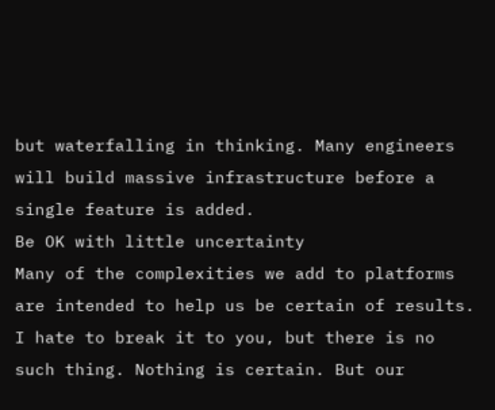but waterfalling in thinking. Many engineers will build massive infrastructure before a single feature is added.
Be OK with little uncertainty
Many of the complexities we add to platforms are intended to help us be certain of results. I hate to break it to you, but there is no such thing. Nothing is certain. But our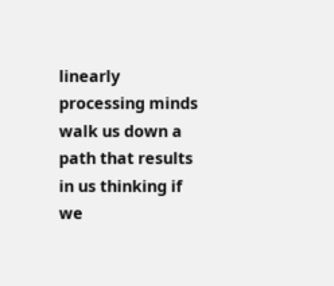linearly processing minds walk us down a path that results in us thinking if we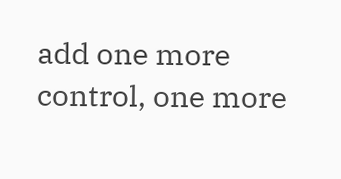add one more control, one more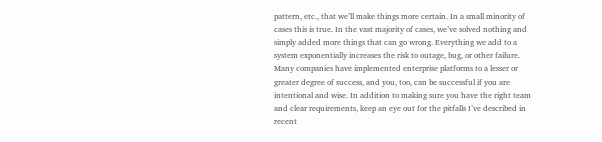pattern, etc., that we’ll make things more certain. In a small minority of cases this is true. In the vast majority of cases, we’ve solved nothing and simply added more things that can go wrong. Everything we add to a system exponentially increases the risk to outage, bug, or other failure.
Many companies have implemented enterprise platforms to a lesser or greater degree of success, and you, too, can be successful if you are intentional and wise. In addition to making sure you have the right team and clear requirements, keep an eye out for the pitfalls I’ve described in recent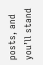posts, and you’ll stand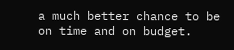a much better chance to be on time and on budget.